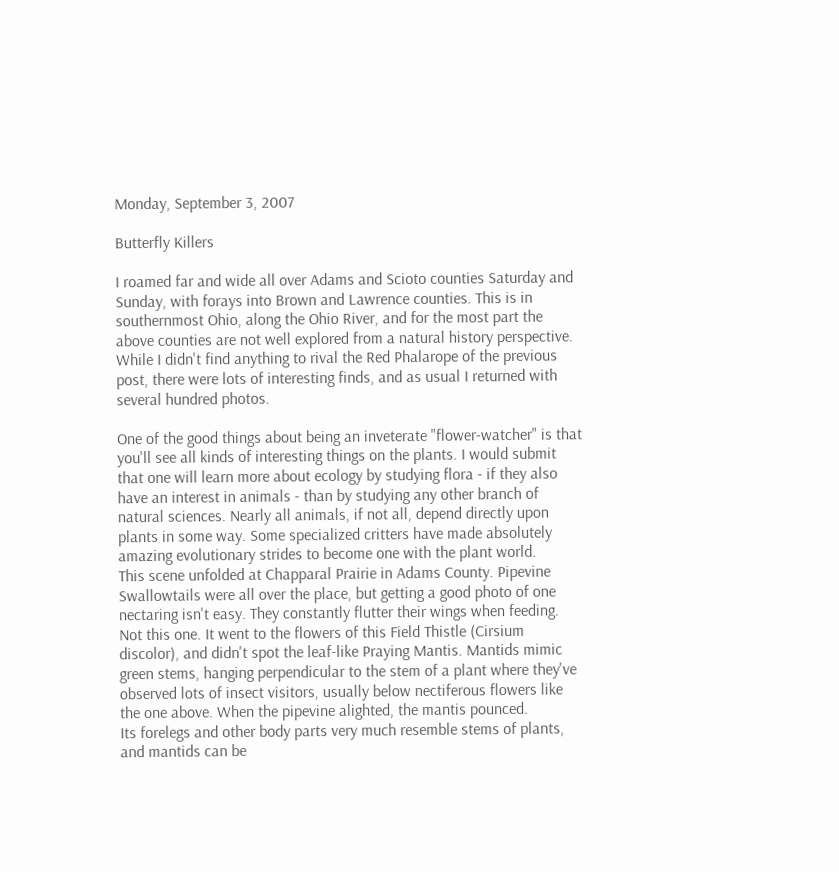Monday, September 3, 2007

Butterfly Killers

I roamed far and wide all over Adams and Scioto counties Saturday and Sunday, with forays into Brown and Lawrence counties. This is in southernmost Ohio, along the Ohio River, and for the most part the above counties are not well explored from a natural history perspective. While I didn't find anything to rival the Red Phalarope of the previous post, there were lots of interesting finds, and as usual I returned with several hundred photos.

One of the good things about being an inveterate "flower-watcher" is that you'll see all kinds of interesting things on the plants. I would submit that one will learn more about ecology by studying flora - if they also have an interest in animals - than by studying any other branch of natural sciences. Nearly all animals, if not all, depend directly upon plants in some way. Some specialized critters have made absolutely amazing evolutionary strides to become one with the plant world.
This scene unfolded at Chapparal Prairie in Adams County. Pipevine Swallowtails were all over the place, but getting a good photo of one nectaring isn't easy. They constantly flutter their wings when feeding. Not this one. It went to the flowers of this Field Thistle (Cirsium discolor), and didn't spot the leaf-like Praying Mantis. Mantids mimic green stems, hanging perpendicular to the stem of a plant where they've observed lots of insect visitors, usually below nectiferous flowers like the one above. When the pipevine alighted, the mantis pounced.
Its forelegs and other body parts very much resemble stems of plants, and mantids can be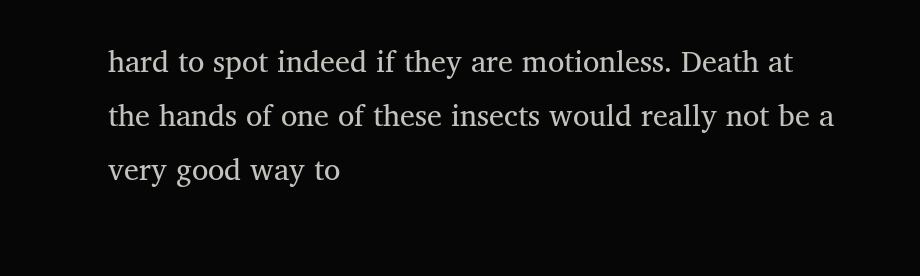hard to spot indeed if they are motionless. Death at the hands of one of these insects would really not be a very good way to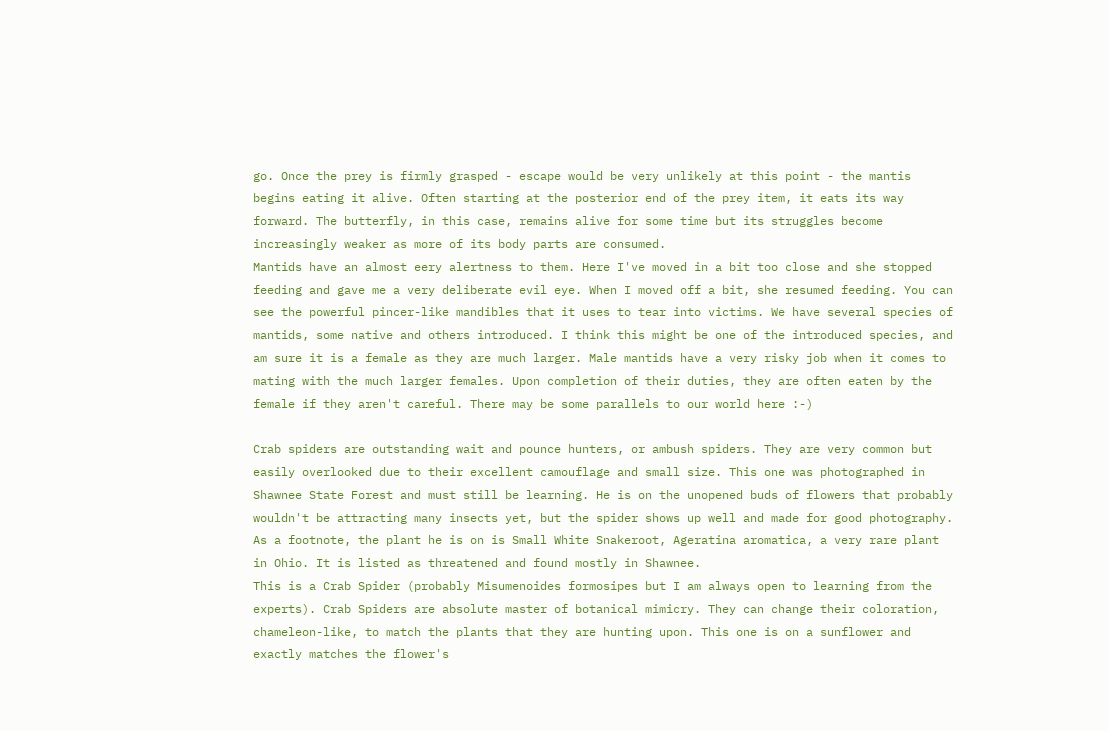go. Once the prey is firmly grasped - escape would be very unlikely at this point - the mantis begins eating it alive. Often starting at the posterior end of the prey item, it eats its way forward. The butterfly, in this case, remains alive for some time but its struggles become increasingly weaker as more of its body parts are consumed.
Mantids have an almost eery alertness to them. Here I've moved in a bit too close and she stopped feeding and gave me a very deliberate evil eye. When I moved off a bit, she resumed feeding. You can see the powerful pincer-like mandibles that it uses to tear into victims. We have several species of mantids, some native and others introduced. I think this might be one of the introduced species, and am sure it is a female as they are much larger. Male mantids have a very risky job when it comes to mating with the much larger females. Upon completion of their duties, they are often eaten by the female if they aren't careful. There may be some parallels to our world here :-)

Crab spiders are outstanding wait and pounce hunters, or ambush spiders. They are very common but easily overlooked due to their excellent camouflage and small size. This one was photographed in Shawnee State Forest and must still be learning. He is on the unopened buds of flowers that probably wouldn't be attracting many insects yet, but the spider shows up well and made for good photography. As a footnote, the plant he is on is Small White Snakeroot, Ageratina aromatica, a very rare plant in Ohio. It is listed as threatened and found mostly in Shawnee.
This is a Crab Spider (probably Misumenoides formosipes but I am always open to learning from the experts). Crab Spiders are absolute master of botanical mimicry. They can change their coloration, chameleon-like, to match the plants that they are hunting upon. This one is on a sunflower and exactly matches the flower's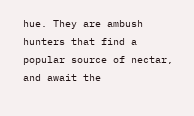hue. They are ambush hunters that find a popular source of nectar, and await the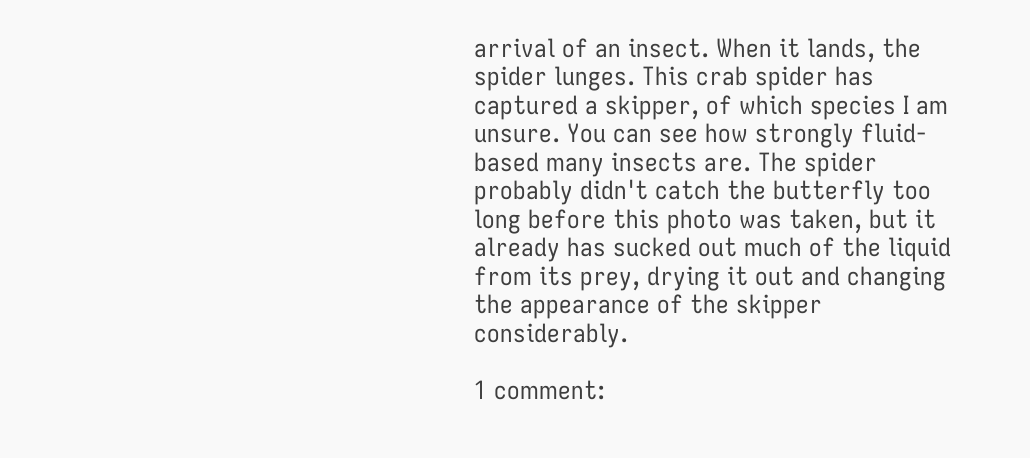arrival of an insect. When it lands, the spider lunges. This crab spider has captured a skipper, of which species I am unsure. You can see how strongly fluid-based many insects are. The spider probably didn't catch the butterfly too long before this photo was taken, but it already has sucked out much of the liquid from its prey, drying it out and changing the appearance of the skipper considerably.

1 comment: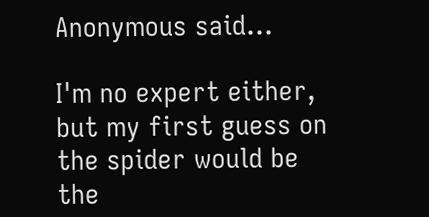Anonymous said...

I'm no expert either, but my first guess on the spider would be the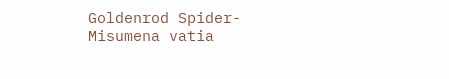Goldenrod Spider- Misumena vatia